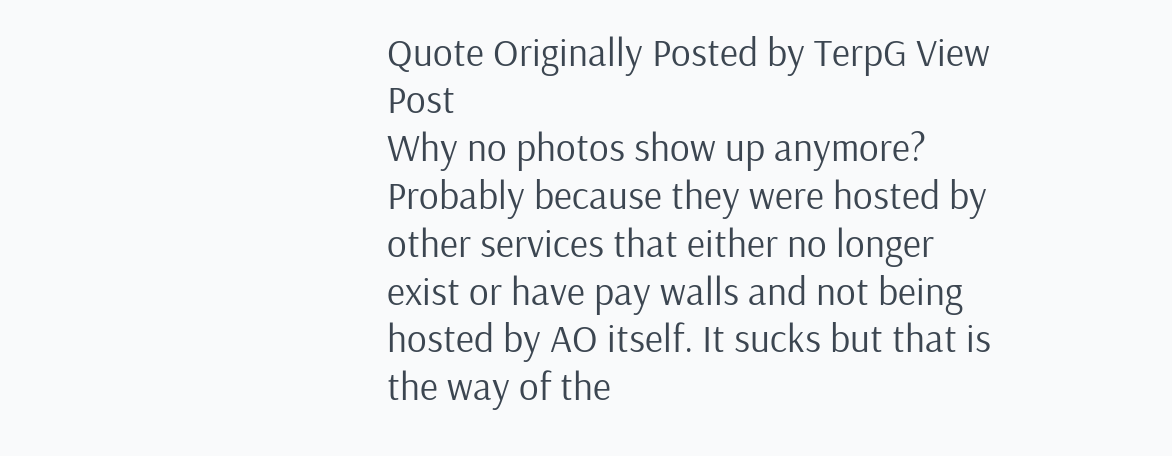Quote Originally Posted by TerpG View Post
Why no photos show up anymore?
Probably because they were hosted by other services that either no longer exist or have pay walls and not being hosted by AO itself. It sucks but that is the way of the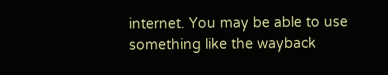internet. You may be able to use something like the wayback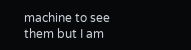machine to see them but I am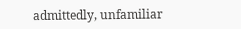admittedly, unfamiliar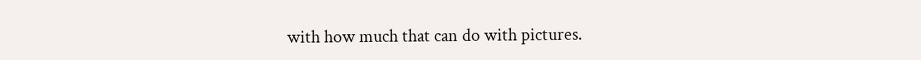with how much that can do with pictures.